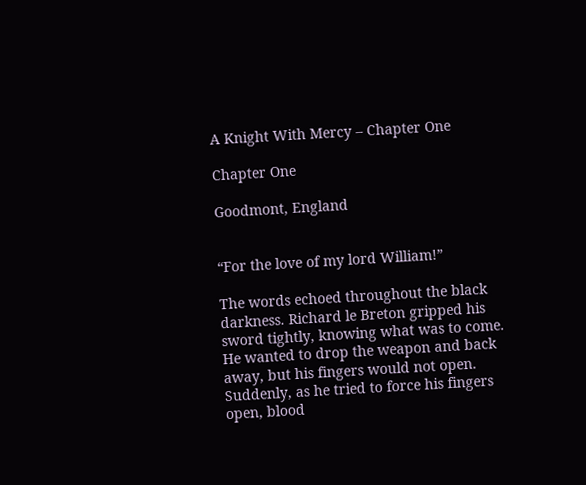A Knight With Mercy – Chapter One

Chapter One

Goodmont, England


“For the love of my lord William!”

The words echoed throughout the black darkness. Richard le Breton gripped his sword tightly, knowing what was to come. He wanted to drop the weapon and back away, but his fingers would not open. Suddenly, as he tried to force his fingers open, blood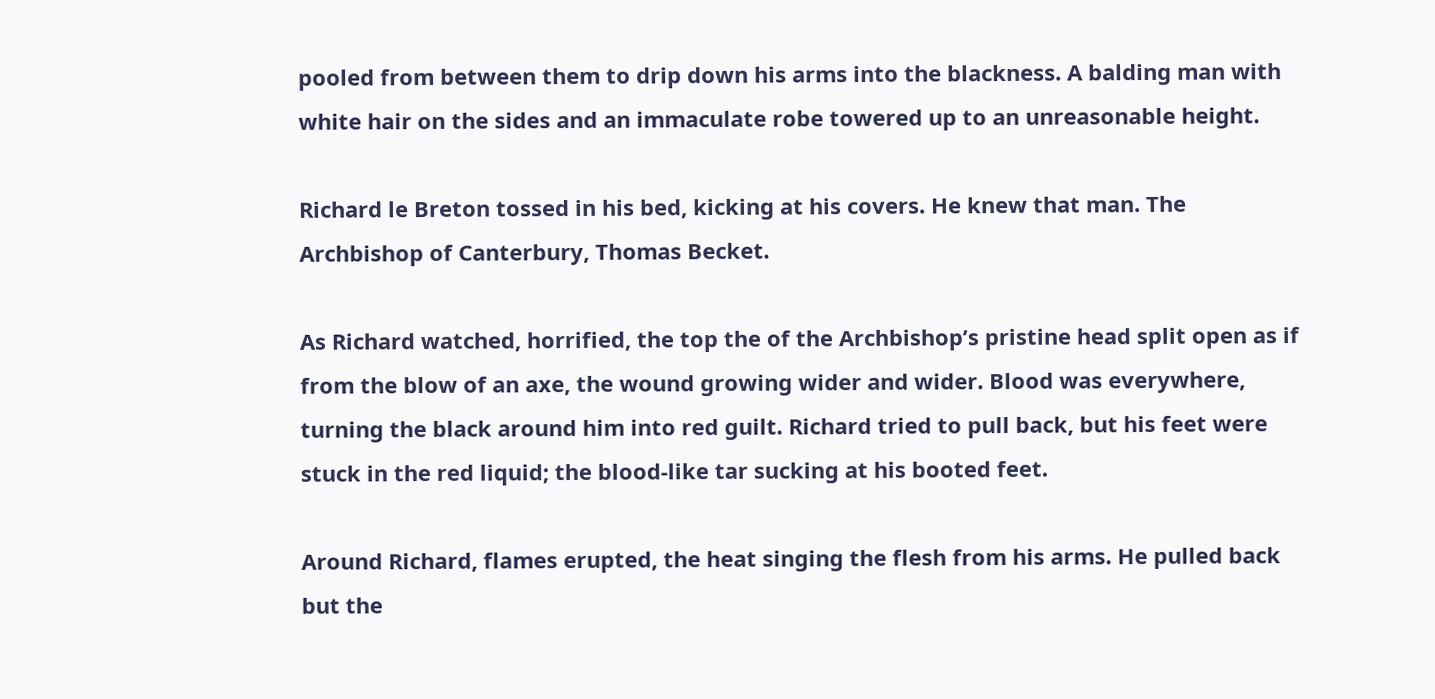pooled from between them to drip down his arms into the blackness. A balding man with white hair on the sides and an immaculate robe towered up to an unreasonable height.

Richard le Breton tossed in his bed, kicking at his covers. He knew that man. The Archbishop of Canterbury, Thomas Becket.

As Richard watched, horrified, the top the of the Archbishop’s pristine head split open as if from the blow of an axe, the wound growing wider and wider. Blood was everywhere, turning the black around him into red guilt. Richard tried to pull back, but his feet were stuck in the red liquid; the blood-like tar sucking at his booted feet.

Around Richard, flames erupted, the heat singing the flesh from his arms. He pulled back but the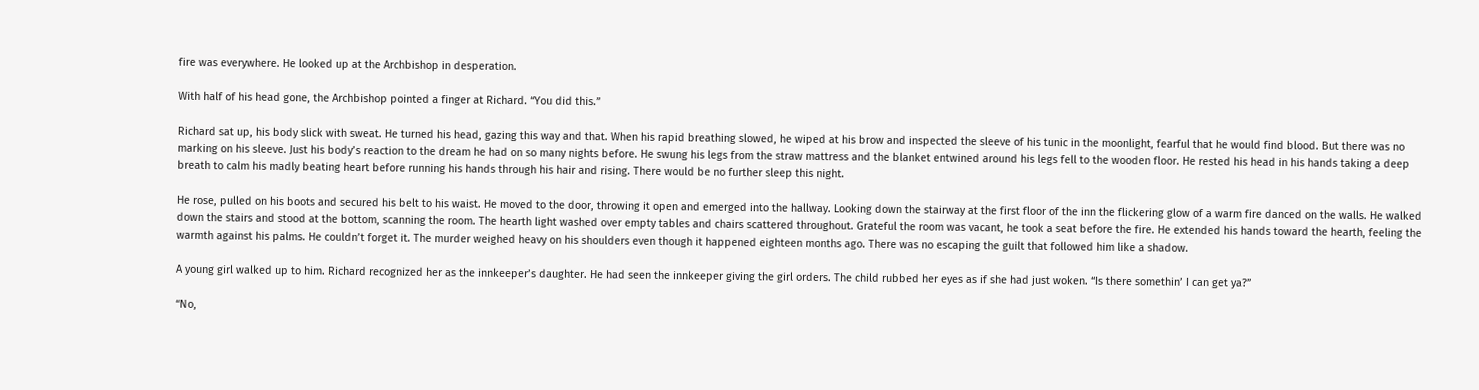fire was everywhere. He looked up at the Archbishop in desperation.

With half of his head gone, the Archbishop pointed a finger at Richard. “You did this.”

Richard sat up, his body slick with sweat. He turned his head, gazing this way and that. When his rapid breathing slowed, he wiped at his brow and inspected the sleeve of his tunic in the moonlight, fearful that he would find blood. But there was no marking on his sleeve. Just his body’s reaction to the dream he had on so many nights before. He swung his legs from the straw mattress and the blanket entwined around his legs fell to the wooden floor. He rested his head in his hands taking a deep breath to calm his madly beating heart before running his hands through his hair and rising. There would be no further sleep this night.

He rose, pulled on his boots and secured his belt to his waist. He moved to the door, throwing it open and emerged into the hallway. Looking down the stairway at the first floor of the inn the flickering glow of a warm fire danced on the walls. He walked down the stairs and stood at the bottom, scanning the room. The hearth light washed over empty tables and chairs scattered throughout. Grateful the room was vacant, he took a seat before the fire. He extended his hands toward the hearth, feeling the warmth against his palms. He couldn’t forget it. The murder weighed heavy on his shoulders even though it happened eighteen months ago. There was no escaping the guilt that followed him like a shadow.

A young girl walked up to him. Richard recognized her as the innkeeper’s daughter. He had seen the innkeeper giving the girl orders. The child rubbed her eyes as if she had just woken. “Is there somethin’ I can get ya?”

“No,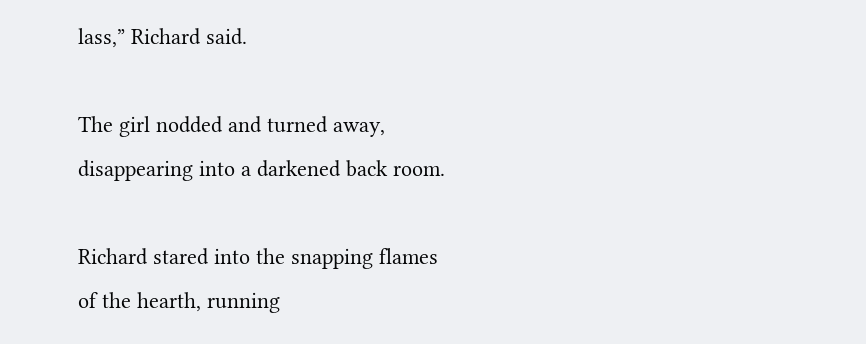lass,” Richard said.

The girl nodded and turned away, disappearing into a darkened back room.

Richard stared into the snapping flames of the hearth, running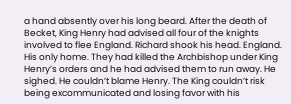a hand absently over his long beard. After the death of Becket, King Henry had advised all four of the knights involved to flee England. Richard shook his head. England. His only home. They had killed the Archbishop under King Henry’s orders and he had advised them to run away. He sighed. He couldn’t blame Henry. The King couldn’t risk being excommunicated and losing favor with his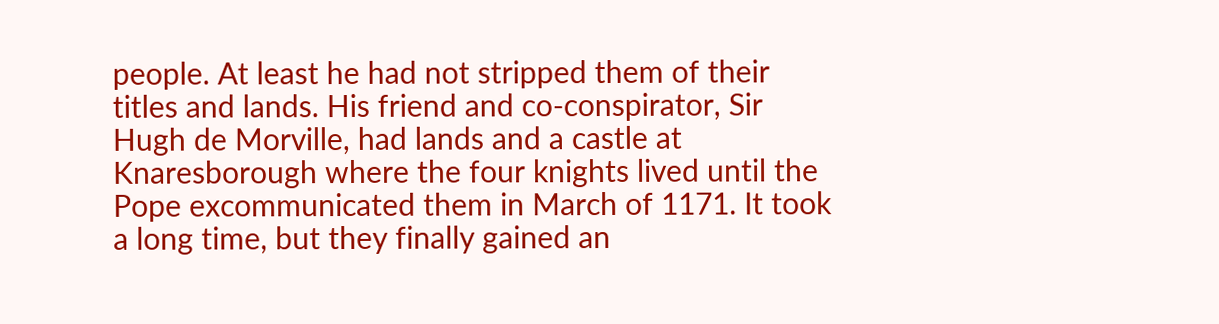people. At least he had not stripped them of their titles and lands. His friend and co-conspirator, Sir Hugh de Morville, had lands and a castle at Knaresborough where the four knights lived until the Pope excommunicated them in March of 1171. It took a long time, but they finally gained an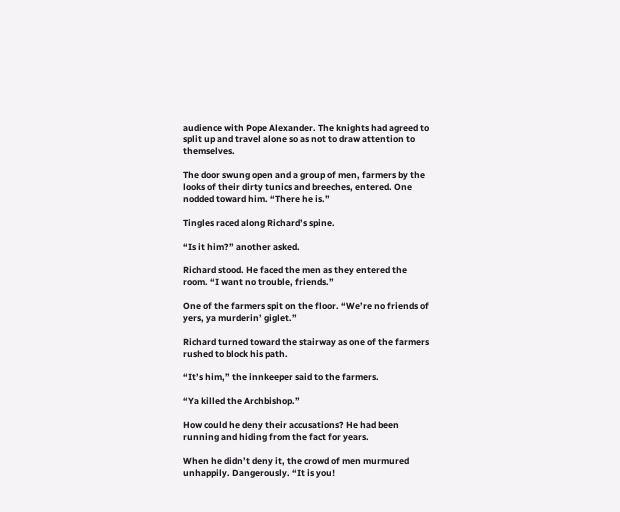audience with Pope Alexander. The knights had agreed to split up and travel alone so as not to draw attention to themselves.

The door swung open and a group of men, farmers by the looks of their dirty tunics and breeches, entered. One nodded toward him. “There he is.”

Tingles raced along Richard’s spine.

“Is it him?” another asked.

Richard stood. He faced the men as they entered the room. “I want no trouble, friends.”

One of the farmers spit on the floor. “We’re no friends of yers, ya murderin’ giglet.”

Richard turned toward the stairway as one of the farmers rushed to block his path.

“It’s him,” the innkeeper said to the farmers.

“Ya killed the Archbishop.”

How could he deny their accusations? He had been running and hiding from the fact for years.

When he didn’t deny it, the crowd of men murmured unhappily. Dangerously. “It is you!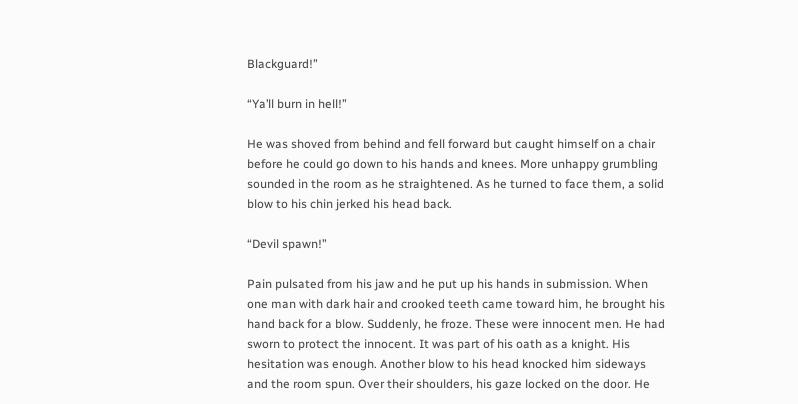Blackguard!”

“Ya’ll burn in hell!”

He was shoved from behind and fell forward but caught himself on a chair before he could go down to his hands and knees. More unhappy grumbling sounded in the room as he straightened. As he turned to face them, a solid blow to his chin jerked his head back.

“Devil spawn!”

Pain pulsated from his jaw and he put up his hands in submission. When one man with dark hair and crooked teeth came toward him, he brought his hand back for a blow. Suddenly, he froze. These were innocent men. He had sworn to protect the innocent. It was part of his oath as a knight. His hesitation was enough. Another blow to his head knocked him sideways and the room spun. Over their shoulders, his gaze locked on the door. He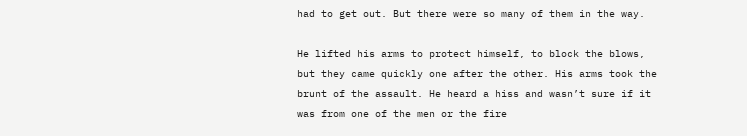had to get out. But there were so many of them in the way.

He lifted his arms to protect himself, to block the blows, but they came quickly one after the other. His arms took the brunt of the assault. He heard a hiss and wasn’t sure if it was from one of the men or the fire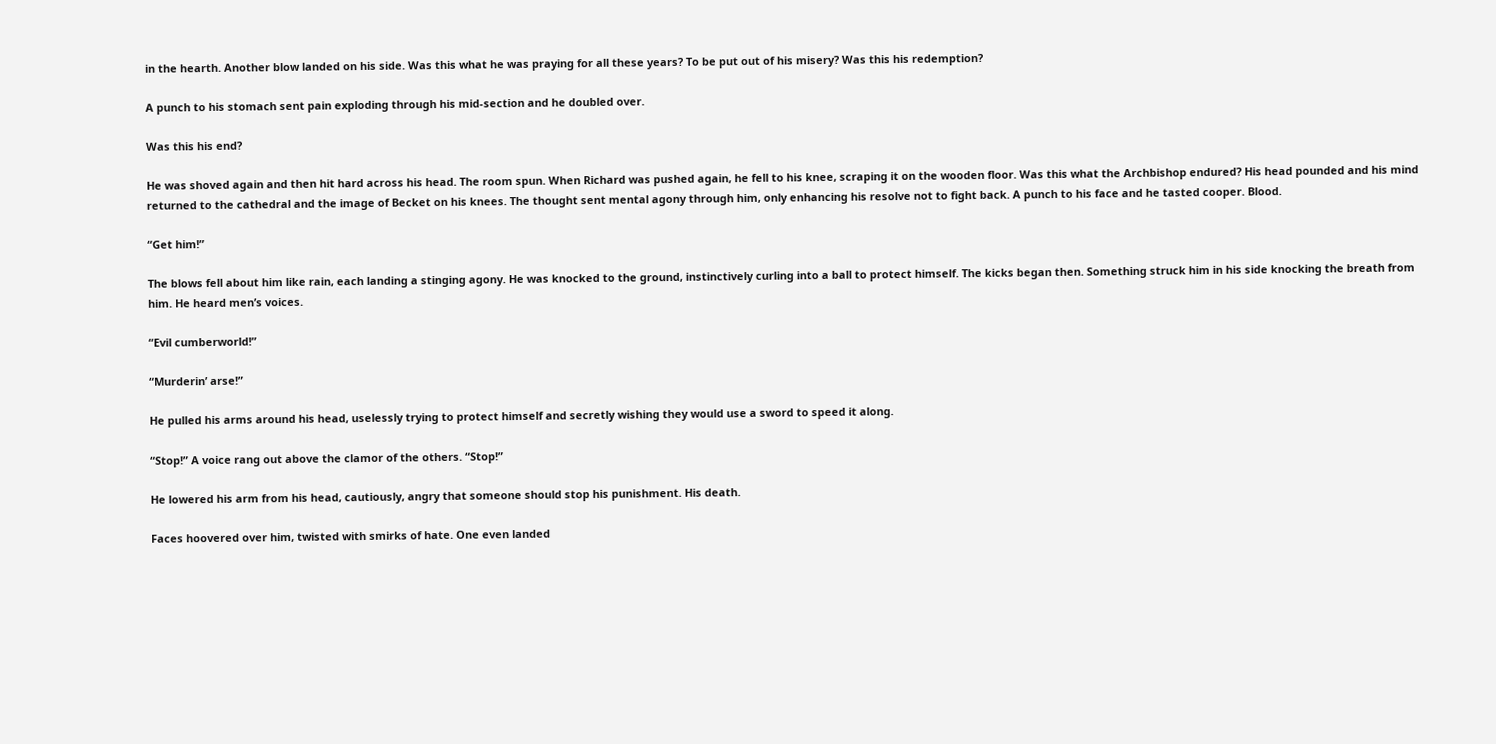in the hearth. Another blow landed on his side. Was this what he was praying for all these years? To be put out of his misery? Was this his redemption?

A punch to his stomach sent pain exploding through his mid-section and he doubled over.

Was this his end?

He was shoved again and then hit hard across his head. The room spun. When Richard was pushed again, he fell to his knee, scraping it on the wooden floor. Was this what the Archbishop endured? His head pounded and his mind returned to the cathedral and the image of Becket on his knees. The thought sent mental agony through him, only enhancing his resolve not to fight back. A punch to his face and he tasted cooper. Blood.

“Get him!”

The blows fell about him like rain, each landing a stinging agony. He was knocked to the ground, instinctively curling into a ball to protect himself. The kicks began then. Something struck him in his side knocking the breath from him. He heard men’s voices.

“Evil cumberworld!”

“Murderin’ arse!”

He pulled his arms around his head, uselessly trying to protect himself and secretly wishing they would use a sword to speed it along.

“Stop!” A voice rang out above the clamor of the others. “Stop!”

He lowered his arm from his head, cautiously, angry that someone should stop his punishment. His death.

Faces hoovered over him, twisted with smirks of hate. One even landed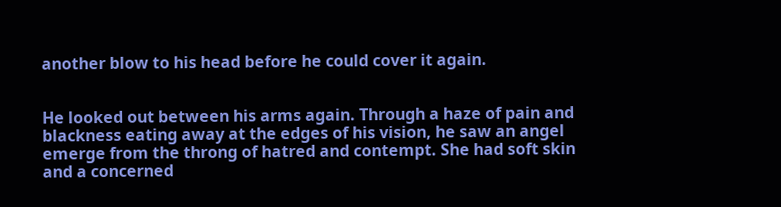another blow to his head before he could cover it again.


He looked out between his arms again. Through a haze of pain and blackness eating away at the edges of his vision, he saw an angel emerge from the throng of hatred and contempt. She had soft skin and a concerned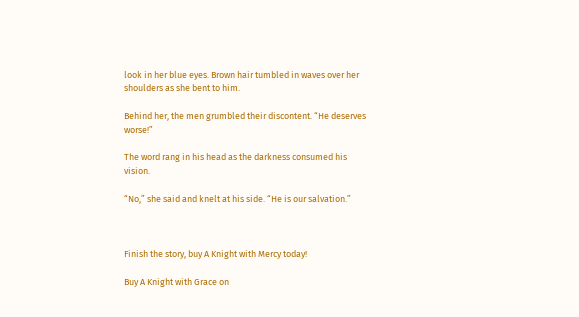look in her blue eyes. Brown hair tumbled in waves over her shoulders as she bent to him.

Behind her, the men grumbled their discontent. “He deserves worse!”

The word rang in his head as the darkness consumed his vision.

“No,” she said and knelt at his side. “He is our salvation.”



Finish the story, buy A Knight with Mercy today!

Buy A Knight with Grace on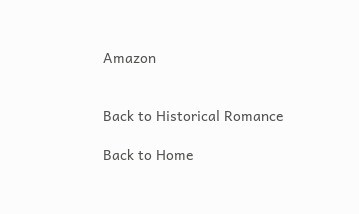Amazon


Back to Historical Romance

Back to Home